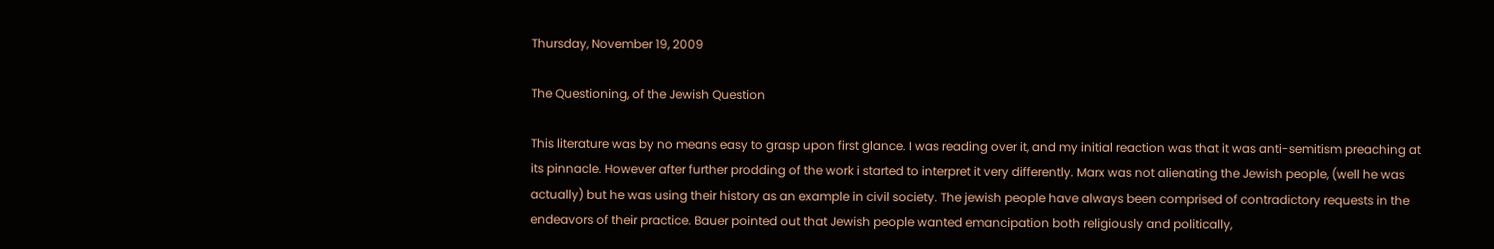Thursday, November 19, 2009

The Questioning, of the Jewish Question

This literature was by no means easy to grasp upon first glance. I was reading over it, and my initial reaction was that it was anti-semitism preaching at its pinnacle. However after further prodding of the work i started to interpret it very differently. Marx was not alienating the Jewish people, (well he was actually) but he was using their history as an example in civil society. The jewish people have always been comprised of contradictory requests in the endeavors of their practice. Bauer pointed out that Jewish people wanted emancipation both religiously and politically,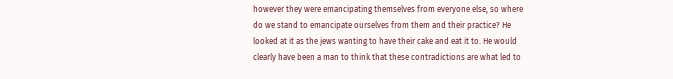however they were emancipating themselves from everyone else, so where do we stand to emancipate ourselves from them and their practice? He looked at it as the jews wanting to have their cake and eat it to. He would clearly have been a man to think that these contradictions are what led to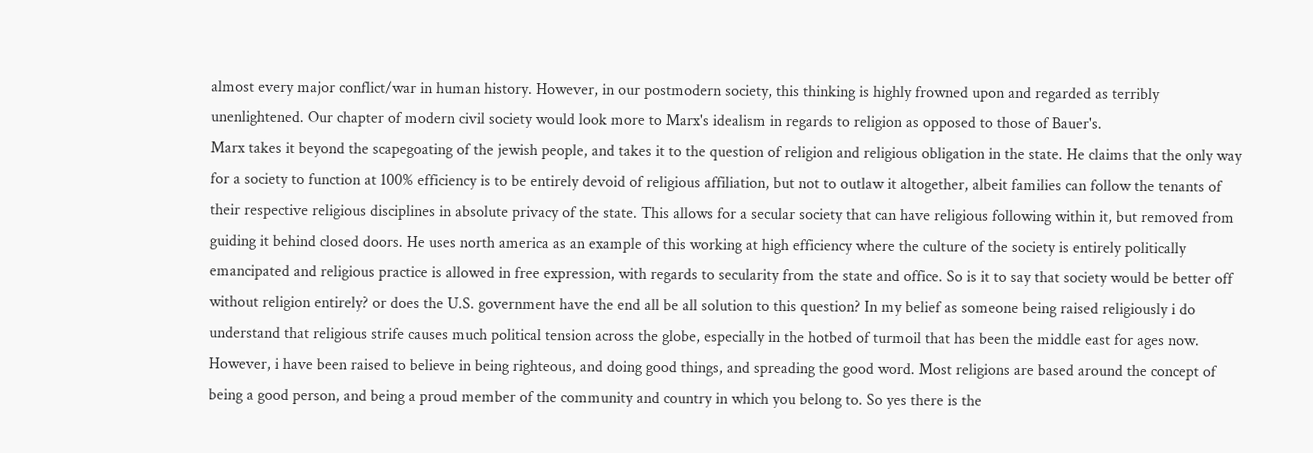almost every major conflict/war in human history. However, in our postmodern society, this thinking is highly frowned upon and regarded as terribly unenlightened. Our chapter of modern civil society would look more to Marx's idealism in regards to religion as opposed to those of Bauer's.
Marx takes it beyond the scapegoating of the jewish people, and takes it to the question of religion and religious obligation in the state. He claims that the only way for a society to function at 100% efficiency is to be entirely devoid of religious affiliation, but not to outlaw it altogether, albeit families can follow the tenants of their respective religious disciplines in absolute privacy of the state. This allows for a secular society that can have religious following within it, but removed from guiding it behind closed doors. He uses north america as an example of this working at high efficiency where the culture of the society is entirely politically emancipated and religious practice is allowed in free expression, with regards to secularity from the state and office. So is it to say that society would be better off without religion entirely? or does the U.S. government have the end all be all solution to this question? In my belief as someone being raised religiously i do understand that religious strife causes much political tension across the globe, especially in the hotbed of turmoil that has been the middle east for ages now. However, i have been raised to believe in being righteous, and doing good things, and spreading the good word. Most religions are based around the concept of being a good person, and being a proud member of the community and country in which you belong to. So yes there is the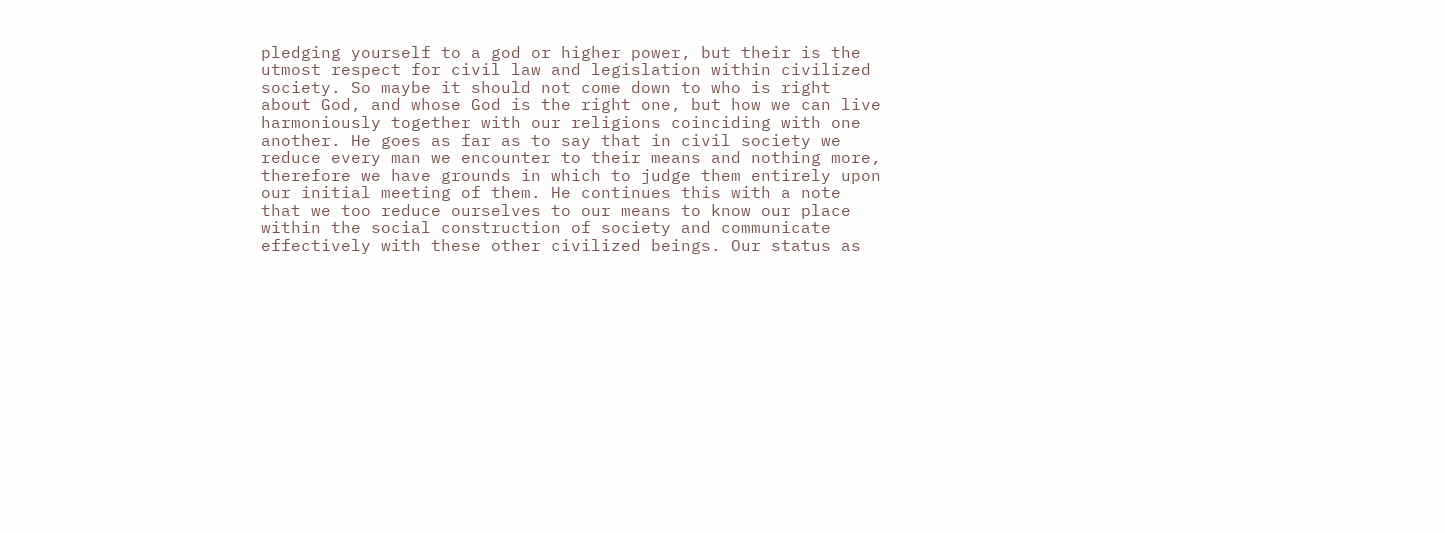pledging yourself to a god or higher power, but their is the utmost respect for civil law and legislation within civilized society. So maybe it should not come down to who is right about God, and whose God is the right one, but how we can live harmoniously together with our religions coinciding with one another. He goes as far as to say that in civil society we reduce every man we encounter to their means and nothing more, therefore we have grounds in which to judge them entirely upon our initial meeting of them. He continues this with a note that we too reduce ourselves to our means to know our place within the social construction of society and communicate effectively with these other civilized beings. Our status as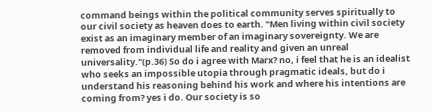command beings within the political community serves spiritually to our civil society as heaven does to earth. "Men living within civil society exist as an imaginary member of an imaginary sovereignty. We are removed from individual life and reality and given an unreal universality."(p.36) So do i agree with Marx? no, i feel that he is an idealist who seeks an impossible utopia through pragmatic ideals, but do i understand his reasoning behind his work and where his intentions are coming from? yes i do. Our society is so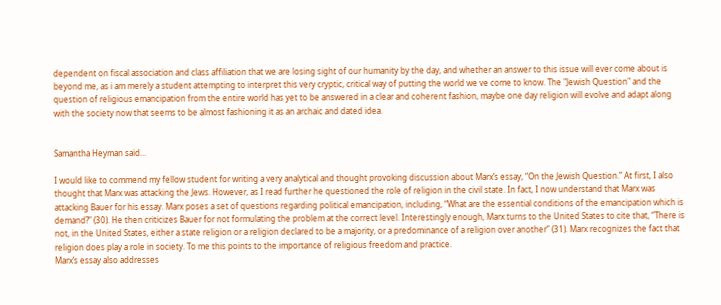dependent on fiscal association and class affiliation that we are losing sight of our humanity by the day, and whether an answer to this issue will ever come about is beyond me, as i am merely a student attempting to interpret this very cryptic, critical way of putting the world we ve come to know. The "Jewish Question" and the question of religious emancipation from the entire world has yet to be answered in a clear and coherent fashion, maybe one day religion will evolve and adapt along with the society now that seems to be almost fashioning it as an archaic and dated idea.


Samantha Heyman said...

I would like to commend my fellow student for writing a very analytical and thought provoking discussion about Marx’s essay, “On the Jewish Question.” At first, I also thought that Marx was attacking the Jews. However, as I read further he questioned the role of religion in the civil state. In fact, I now understand that Marx was attacking Bauer for his essay. Marx poses a set of questions regarding political emancipation, including, “What are the essential conditions of the emancipation which is demand?” (30). He then criticizes Bauer for not formulating the problem at the correct level. Interestingly enough, Marx turns to the United States to cite that, “There is not, in the United States, either a state religion or a religion declared to be a majority, or a predominance of a religion over another” (31). Marx recognizes the fact that religion does play a role in society. To me this points to the importance of religious freedom and practice.
Marx’s essay also addresses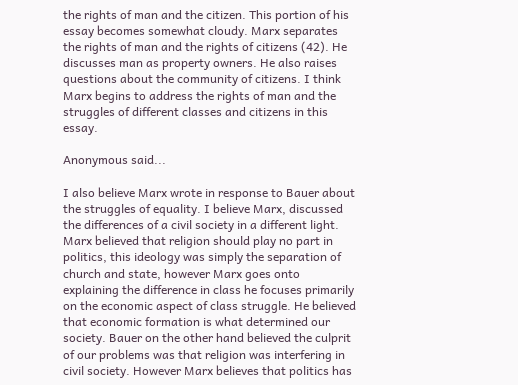the rights of man and the citizen. This portion of his essay becomes somewhat cloudy. Marx separates the rights of man and the rights of citizens (42). He discusses man as property owners. He also raises questions about the community of citizens. I think Marx begins to address the rights of man and the struggles of different classes and citizens in this essay.

Anonymous said...

I also believe Marx wrote in response to Bauer about the struggles of equality. I believe Marx, discussed the differences of a civil society in a different light. Marx believed that religion should play no part in politics, this ideology was simply the separation of church and state, however Marx goes onto explaining the difference in class he focuses primarily on the economic aspect of class struggle. He believed that economic formation is what determined our society. Bauer on the other hand believed the culprit of our problems was that religion was interfering in civil society. However Marx believes that politics has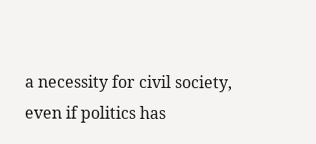a necessity for civil society, even if politics has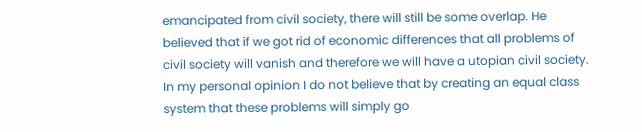emancipated from civil society, there will still be some overlap. He believed that if we got rid of economic differences that all problems of civil society will vanish and therefore we will have a utopian civil society. In my personal opinion I do not believe that by creating an equal class system that these problems will simply go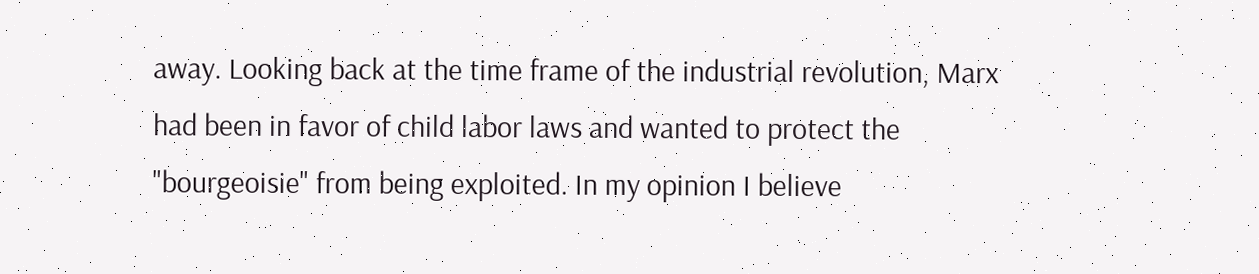away. Looking back at the time frame of the industrial revolution, Marx had been in favor of child labor laws and wanted to protect the "bourgeoisie" from being exploited. In my opinion I believe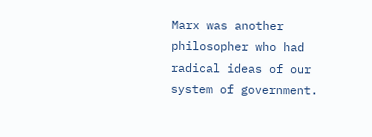Marx was another philosopher who had radical ideas of our system of government.